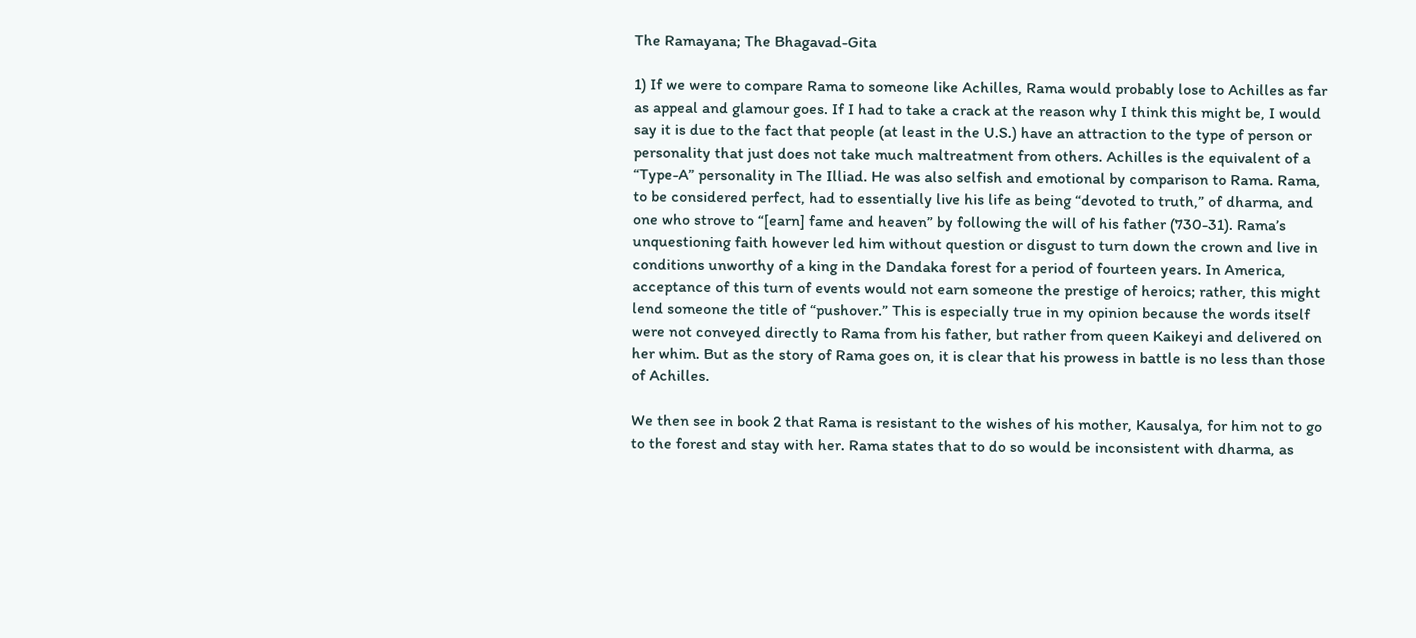The Ramayana; The Bhagavad-Gita

1) If we were to compare Rama to someone like Achilles, Rama would probably lose to Achilles as far as appeal and glamour goes. If I had to take a crack at the reason why I think this might be, I would say it is due to the fact that people (at least in the U.S.) have an attraction to the type of person or personality that just does not take much maltreatment from others. Achilles is the equivalent of a “Type-A” personality in The Illiad. He was also selfish and emotional by comparison to Rama. Rama, to be considered perfect, had to essentially live his life as being “devoted to truth,” of dharma, and one who strove to “[earn] fame and heaven” by following the will of his father (730-31). Rama’s unquestioning faith however led him without question or disgust to turn down the crown and live in conditions unworthy of a king in the Dandaka forest for a period of fourteen years. In America, acceptance of this turn of events would not earn someone the prestige of heroics; rather, this might lend someone the title of “pushover.” This is especially true in my opinion because the words itself were not conveyed directly to Rama from his father, but rather from queen Kaikeyi and delivered on her whim. But as the story of Rama goes on, it is clear that his prowess in battle is no less than those of Achilles.

We then see in book 2 that Rama is resistant to the wishes of his mother, Kausalya, for him not to go to the forest and stay with her. Rama states that to do so would be inconsistent with dharma, as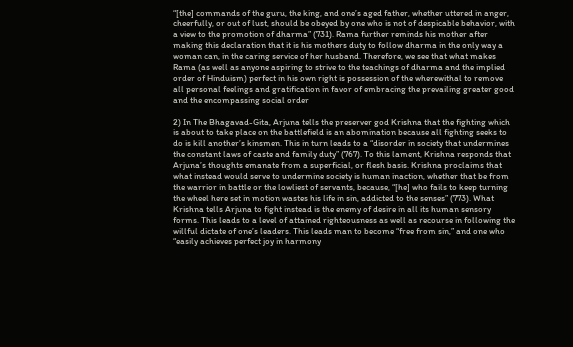“[the] commands of the guru, the king, and one’s aged father, whether uttered in anger, cheerfully, or out of lust, should be obeyed by one who is not of despicable behavior, with a view to the promotion of dharma” (731). Rama further reminds his mother after making this declaration that it is his mothers duty to follow dharma in the only way a woman can, in the caring service of her husband. Therefore, we see that what makes Rama (as well as anyone aspiring to strive to the teachings of dharma and the implied order of Hinduism) perfect in his own right is possession of the wherewithal to remove all personal feelings and gratification in favor of embracing the prevailing greater good and the encompassing social order

2) In The Bhagavad-Gita, Arjuna tells the preserver god Krishna that the fighting which is about to take place on the battlefield is an abomination because all fighting seeks to do is kill another’s kinsmen. This in turn leads to a “disorder in society that undermines the constant laws of caste and family duty” (767). To this lament, Krishna responds that Arjuna’s thoughts emanate from a superficial, or flesh basis. Krishna proclaims that what instead would serve to undermine society is human inaction, whether that be from the warrior in battle or the lowliest of servants, because, “[he] who fails to keep turning the wheel here set in motion wastes his life in sin, addicted to the senses” (773). What Krishna tells Arjuna to fight instead is the enemy of desire in all its human sensory forms. This leads to a level of attained righteousness as well as recourse in following the willful dictate of one’s leaders. This leads man to become “free from sin,” and one who “easily achieves perfect joy in harmony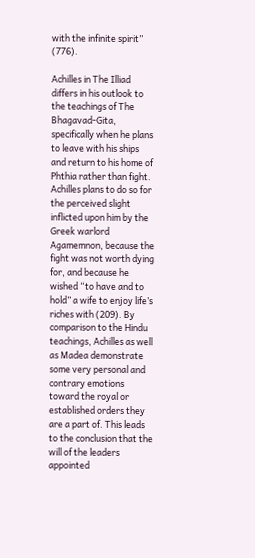with the infinite spirit” (776).

Achilles in The Illiad differs in his outlook to the teachings of The Bhagavad-Gita, specifically when he plans to leave with his ships and return to his home of Phthia rather than fight. Achilles plans to do so for the perceived slight inflicted upon him by the Greek warlord Agamemnon, because the fight was not worth dying for, and because he wished “to have and to hold” a wife to enjoy life’s riches with (209). By comparison to the Hindu teachings, Achilles as well as Madea demonstrate some very personal and contrary emotions toward the royal or established orders they are a part of. This leads to the conclusion that the will of the leaders appointed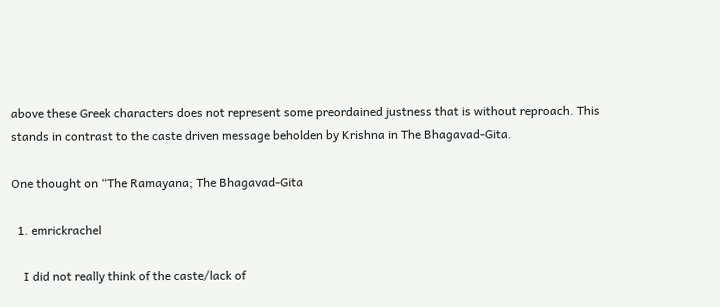above these Greek characters does not represent some preordained justness that is without reproach. This stands in contrast to the caste driven message beholden by Krishna in The Bhagavad-Gita.

One thought on “The Ramayana; The Bhagavad-Gita

  1. emrickrachel

    I did not really think of the caste/lack of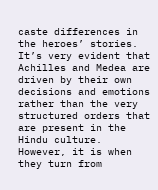caste differences in the heroes’ stories. It’s very evident that Achilles and Medea are driven by their own decisions and emotions rather than the very structured orders that are present in the Hindu culture. However, it is when they turn from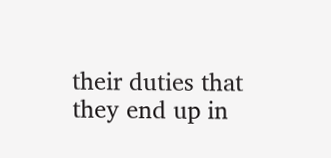their duties that they end up in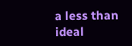a less than ideal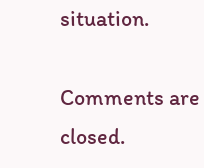situation.

Comments are closed.